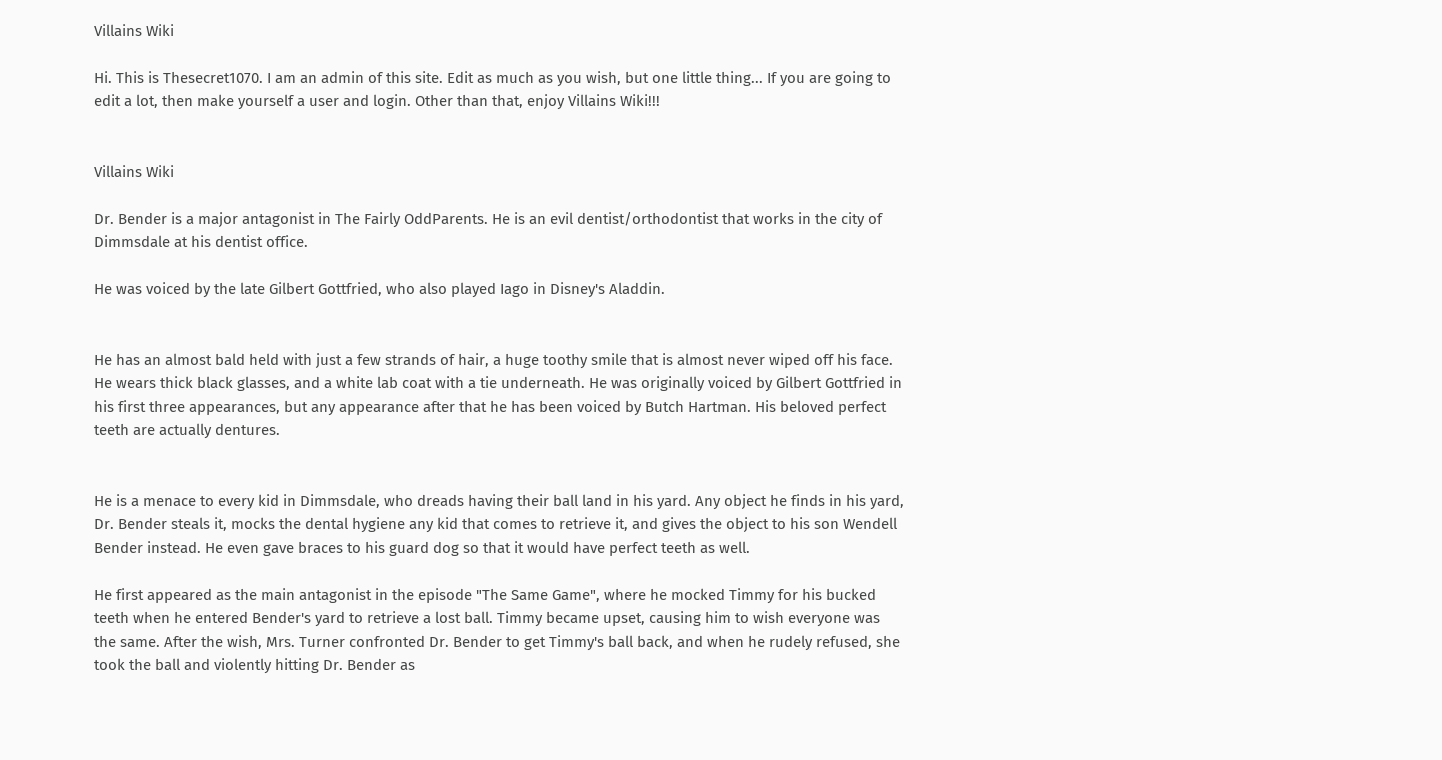Villains Wiki

Hi. This is Thesecret1070. I am an admin of this site. Edit as much as you wish, but one little thing... If you are going to edit a lot, then make yourself a user and login. Other than that, enjoy Villains Wiki!!!


Villains Wiki

Dr. Bender is a major antagonist in The Fairly OddParents. He is an evil dentist/orthodontist that works in the city of Dimmsdale at his dentist office.

He was voiced by the late Gilbert Gottfried, who also played Iago in Disney's Aladdin.


He has an almost bald held with just a few strands of hair, a huge toothy smile that is almost never wiped off his face. He wears thick black glasses, and a white lab coat with a tie underneath. He was originally voiced by Gilbert Gottfried in his first three appearances, but any appearance after that he has been voiced by Butch Hartman. His beloved perfect teeth are actually dentures.


He is a menace to every kid in Dimmsdale, who dreads having their ball land in his yard. Any object he finds in his yard, Dr. Bender steals it, mocks the dental hygiene any kid that comes to retrieve it, and gives the object to his son Wendell Bender instead. He even gave braces to his guard dog so that it would have perfect teeth as well.

He first appeared as the main antagonist in the episode "The Same Game", where he mocked Timmy for his bucked teeth when he entered Bender's yard to retrieve a lost ball. Timmy became upset, causing him to wish everyone was the same. After the wish, Mrs. Turner confronted Dr. Bender to get Timmy's ball back, and when he rudely refused, she took the ball and violently hitting Dr. Bender as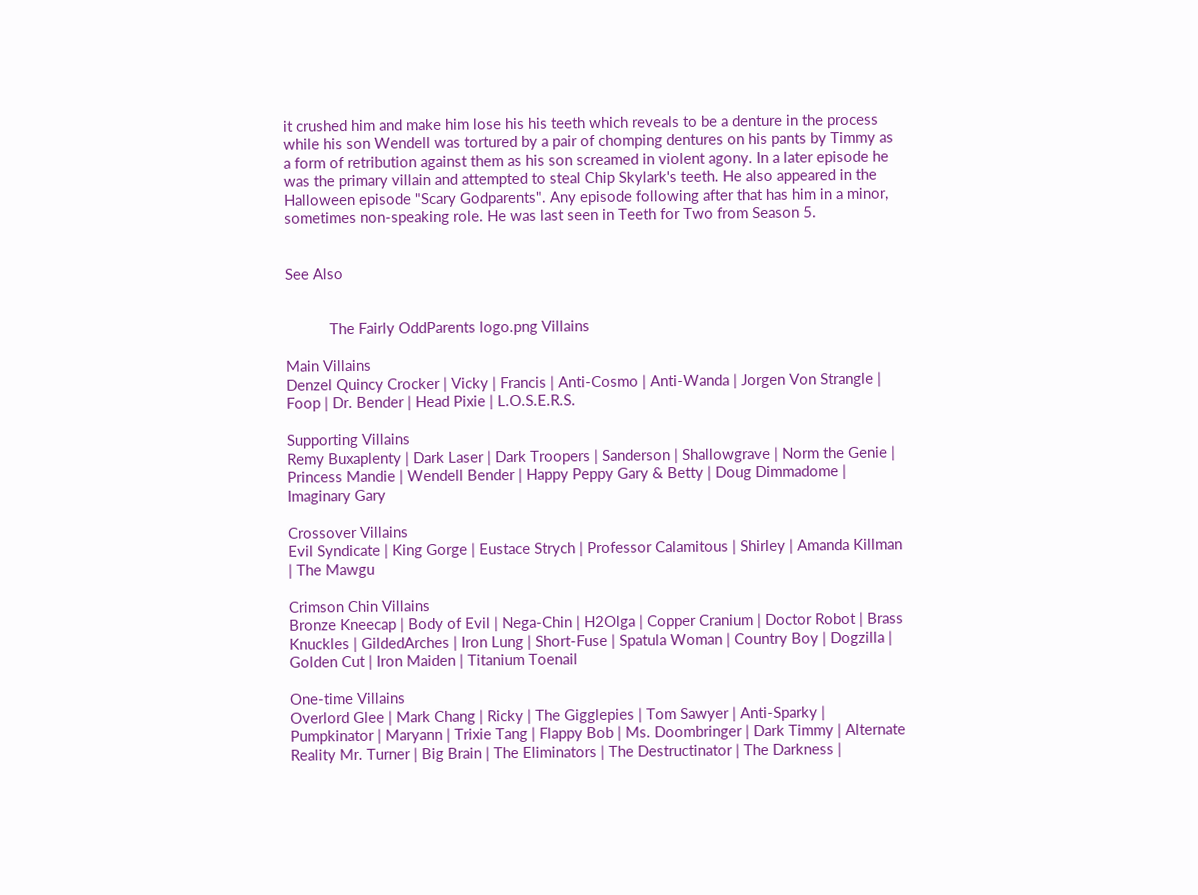it crushed him and make him lose his his teeth which reveals to be a denture in the process while his son Wendell was tortured by a pair of chomping dentures on his pants by Timmy as a form of retribution against them as his son screamed in violent agony. In a later episode he was the primary villain and attempted to steal Chip Skylark's teeth. He also appeared in the Halloween episode "Scary Godparents". Any episode following after that has him in a minor, sometimes non-speaking role. He was last seen in Teeth for Two from Season 5.


See Also


           The Fairly OddParents logo.png Villains

Main Villains
Denzel Quincy Crocker | Vicky | Francis | Anti-Cosmo | Anti-Wanda | Jorgen Von Strangle | Foop | Dr. Bender | Head Pixie | L.O.S.E.R.S.

Supporting Villains
Remy Buxaplenty | Dark Laser | Dark Troopers | Sanderson | Shallowgrave | Norm the Genie | Princess Mandie | Wendell Bender | Happy Peppy Gary & Betty | Doug Dimmadome | Imaginary Gary

Crossover Villains
Evil Syndicate | King Gorge | Eustace Strych | Professor Calamitous | Shirley | Amanda Killman | The Mawgu

Crimson Chin Villains
Bronze Kneecap | Body of Evil | Nega-Chin | H2Olga | Copper Cranium | Doctor Robot | Brass Knuckles | GildedArches | Iron Lung | Short-Fuse | Spatula Woman | Country Boy | Dogzilla | Golden Cut | Iron Maiden | Titanium Toenail

One-time Villains
Overlord Glee | Mark Chang | Ricky | The Gigglepies | Tom Sawyer | Anti-Sparky | Pumpkinator | Maryann | Trixie Tang | Flappy Bob | Ms. Doombringer | Dark Timmy | Alternate Reality Mr. Turner | Big Brain | The Eliminators | The Destructinator | The Darkness |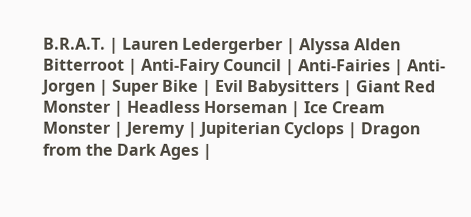B.R.A.T. | Lauren Ledergerber | Alyssa Alden Bitterroot | Anti-Fairy Council | Anti-Fairies | Anti-Jorgen | Super Bike | Evil Babysitters | Giant Red Monster | Headless Horseman | Ice Cream Monster | Jeremy | Jupiterian Cyclops | Dragon from the Dark Ages |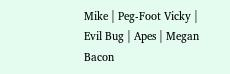Mike | Peg-Foot Vicky | Evil Bug | Apes | Megan Bacon